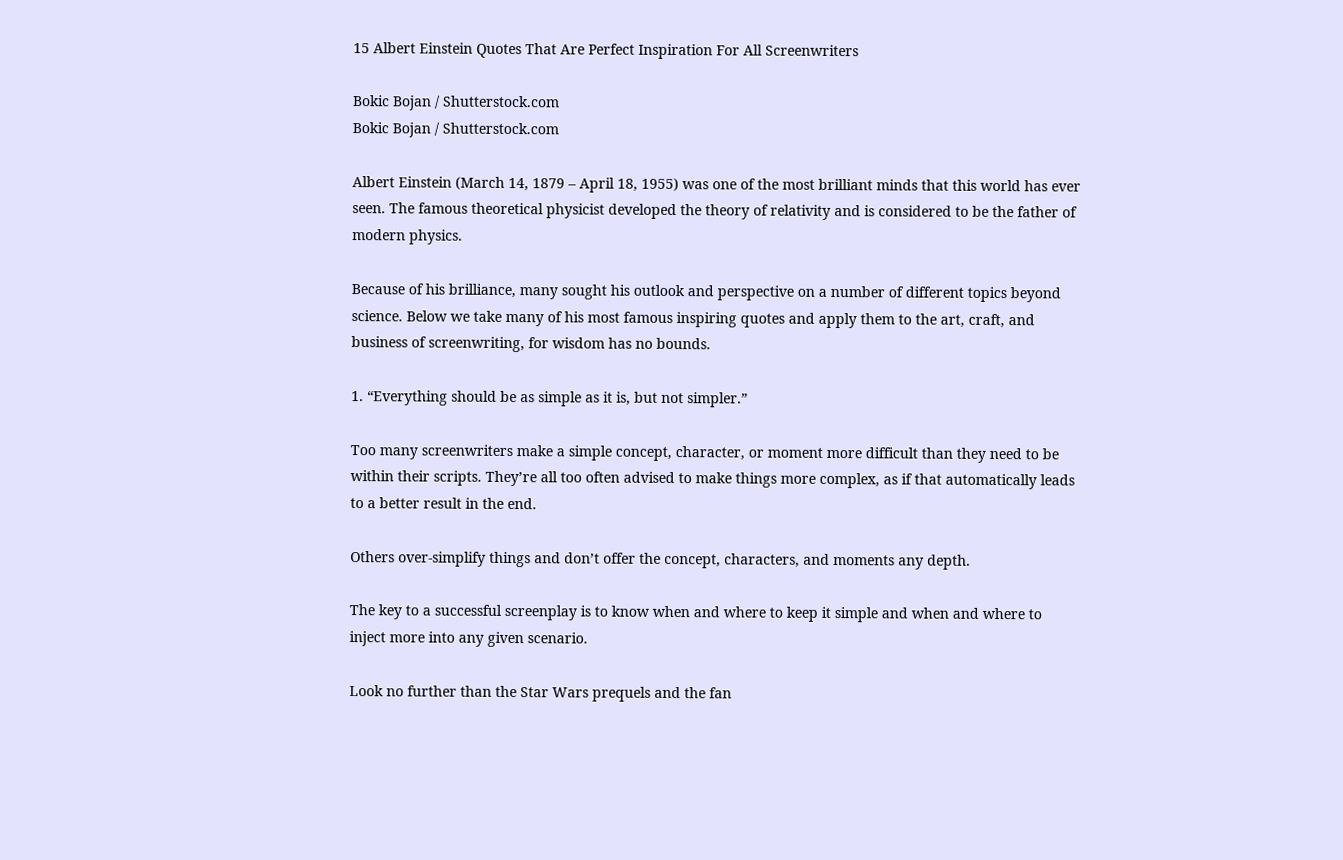15 Albert Einstein Quotes That Are Perfect Inspiration For All Screenwriters

Bokic Bojan / Shutterstock.com
Bokic Bojan / Shutterstock.com

Albert Einstein (March 14, 1879 – April 18, 1955) was one of the most brilliant minds that this world has ever seen. The famous theoretical physicist developed the theory of relativity and is considered to be the father of modern physics.

Because of his brilliance, many sought his outlook and perspective on a number of different topics beyond science. Below we take many of his most famous inspiring quotes and apply them to the art, craft, and business of screenwriting, for wisdom has no bounds.

1. “Everything should be as simple as it is, but not simpler.”

Too many screenwriters make a simple concept, character, or moment more difficult than they need to be within their scripts. They’re all too often advised to make things more complex, as if that automatically leads to a better result in the end.

Others over-simplify things and don’t offer the concept, characters, and moments any depth.

The key to a successful screenplay is to know when and where to keep it simple and when and where to inject more into any given scenario.

Look no further than the Star Wars prequels and the fan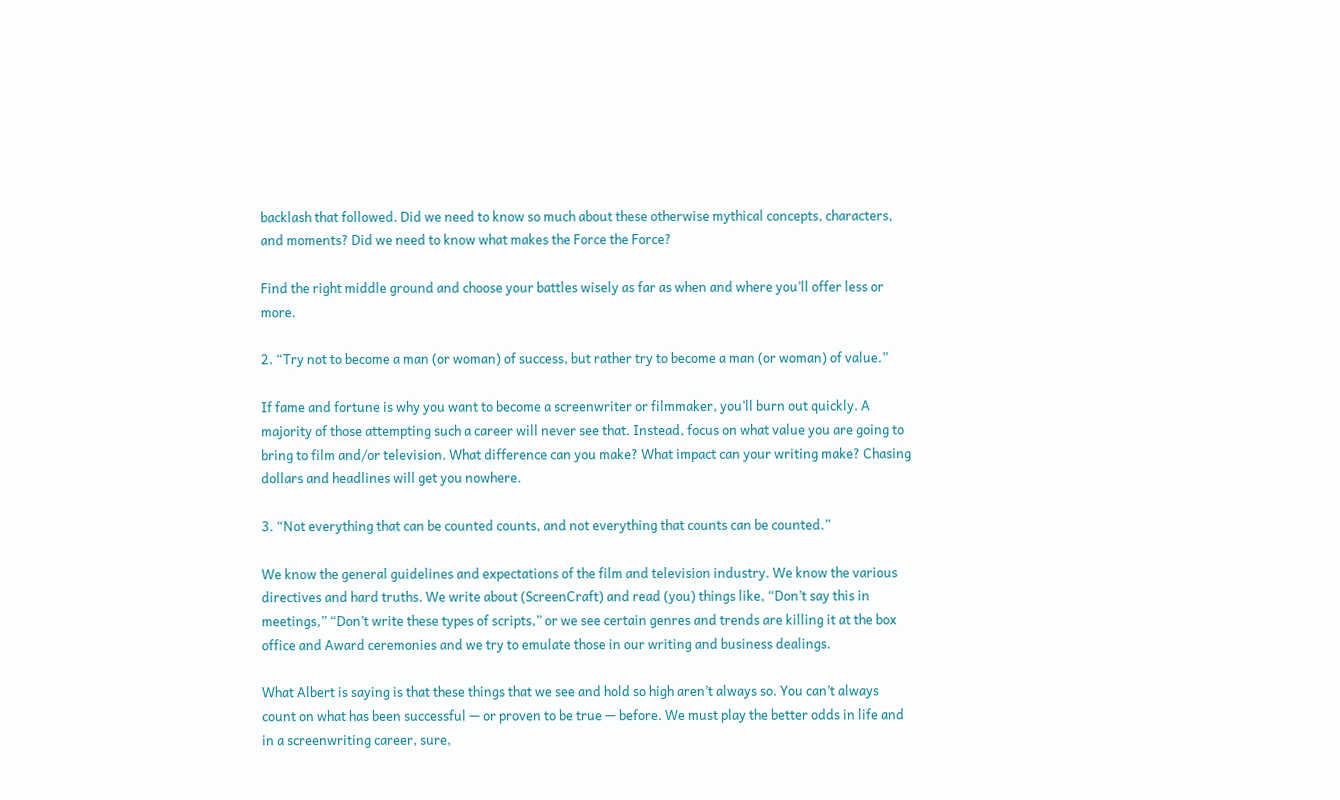backlash that followed. Did we need to know so much about these otherwise mythical concepts, characters, and moments? Did we need to know what makes the Force the Force?

Find the right middle ground and choose your battles wisely as far as when and where you’ll offer less or more.

2. “Try not to become a man (or woman) of success, but rather try to become a man (or woman) of value.”

If fame and fortune is why you want to become a screenwriter or filmmaker, you’ll burn out quickly. A majority of those attempting such a career will never see that. Instead, focus on what value you are going to bring to film and/or television. What difference can you make? What impact can your writing make? Chasing dollars and headlines will get you nowhere.

3. “Not everything that can be counted counts, and not everything that counts can be counted.”

We know the general guidelines and expectations of the film and television industry. We know the various directives and hard truths. We write about (ScreenCraft) and read (you) things like, “Don’t say this in meetings,” “Don’t write these types of scripts,” or we see certain genres and trends are killing it at the box office and Award ceremonies and we try to emulate those in our writing and business dealings.

What Albert is saying is that these things that we see and hold so high aren’t always so. You can’t always count on what has been successful — or proven to be true — before. We must play the better odds in life and in a screenwriting career, sure,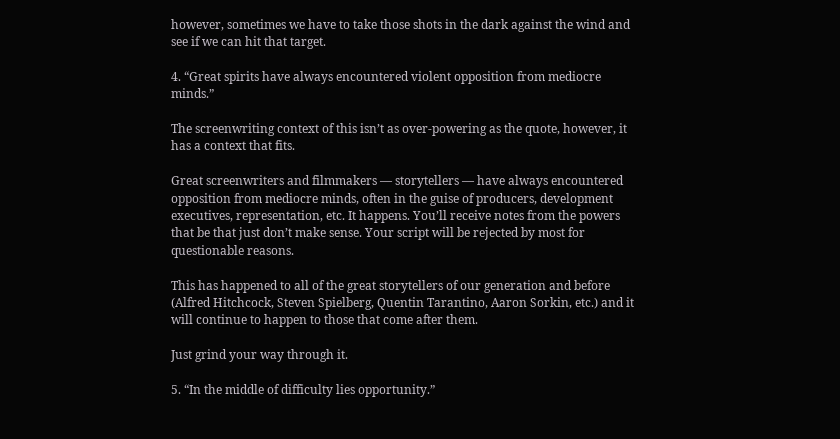however, sometimes we have to take those shots in the dark against the wind and see if we can hit that target.

4. “Great spirits have always encountered violent opposition from mediocre minds.”

The screenwriting context of this isn’t as over-powering as the quote, however, it has a context that fits.

Great screenwriters and filmmakers — storytellers — have always encountered opposition from mediocre minds, often in the guise of producers, development executives, representation, etc. It happens. You’ll receive notes from the powers that be that just don’t make sense. Your script will be rejected by most for questionable reasons.

This has happened to all of the great storytellers of our generation and before (Alfred Hitchcock, Steven Spielberg, Quentin Tarantino, Aaron Sorkin, etc.) and it will continue to happen to those that come after them.

Just grind your way through it.

5. “In the middle of difficulty lies opportunity.”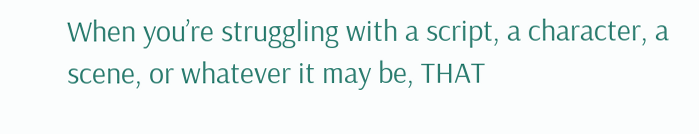When you’re struggling with a script, a character, a scene, or whatever it may be, THAT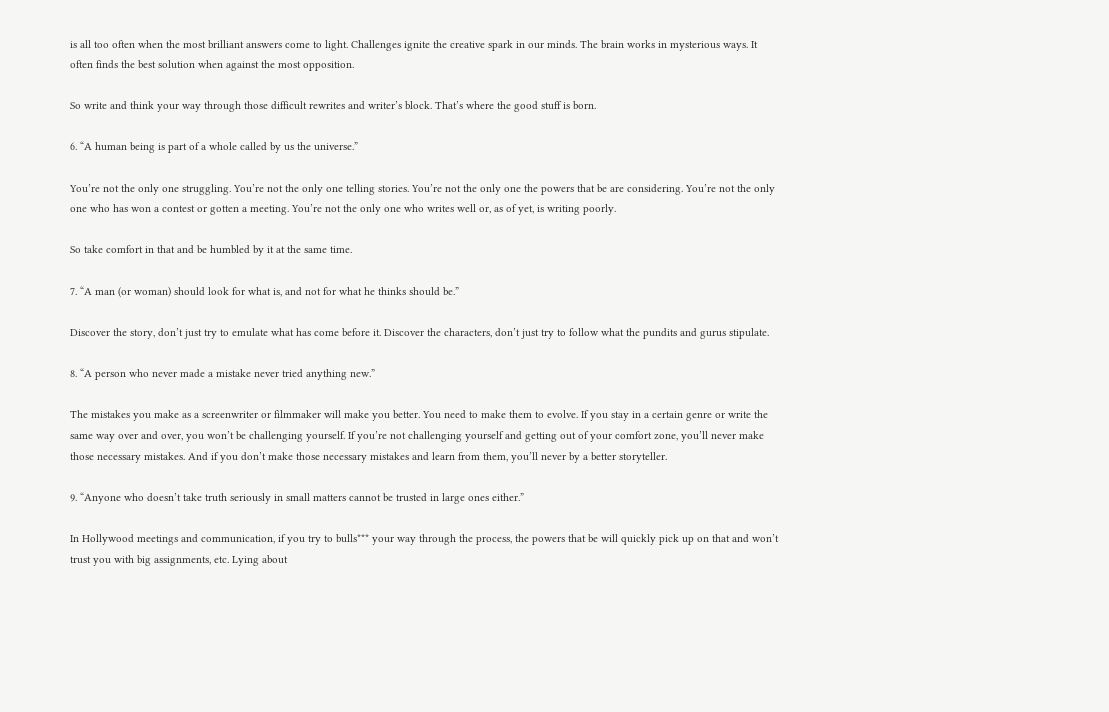is all too often when the most brilliant answers come to light. Challenges ignite the creative spark in our minds. The brain works in mysterious ways. It often finds the best solution when against the most opposition.

So write and think your way through those difficult rewrites and writer’s block. That’s where the good stuff is born.

6. “A human being is part of a whole called by us the universe.”

You’re not the only one struggling. You’re not the only one telling stories. You’re not the only one the powers that be are considering. You’re not the only one who has won a contest or gotten a meeting. You’re not the only one who writes well or, as of yet, is writing poorly.

So take comfort in that and be humbled by it at the same time.

7. “A man (or woman) should look for what is, and not for what he thinks should be.”

Discover the story, don’t just try to emulate what has come before it. Discover the characters, don’t just try to follow what the pundits and gurus stipulate.

8. “A person who never made a mistake never tried anything new.”

The mistakes you make as a screenwriter or filmmaker will make you better. You need to make them to evolve. If you stay in a certain genre or write the same way over and over, you won’t be challenging yourself. If you’re not challenging yourself and getting out of your comfort zone, you’ll never make those necessary mistakes. And if you don’t make those necessary mistakes and learn from them, you’ll never by a better storyteller.

9. “Anyone who doesn’t take truth seriously in small matters cannot be trusted in large ones either.”

In Hollywood meetings and communication, if you try to bulls*** your way through the process, the powers that be will quickly pick up on that and won’t trust you with big assignments, etc. Lying about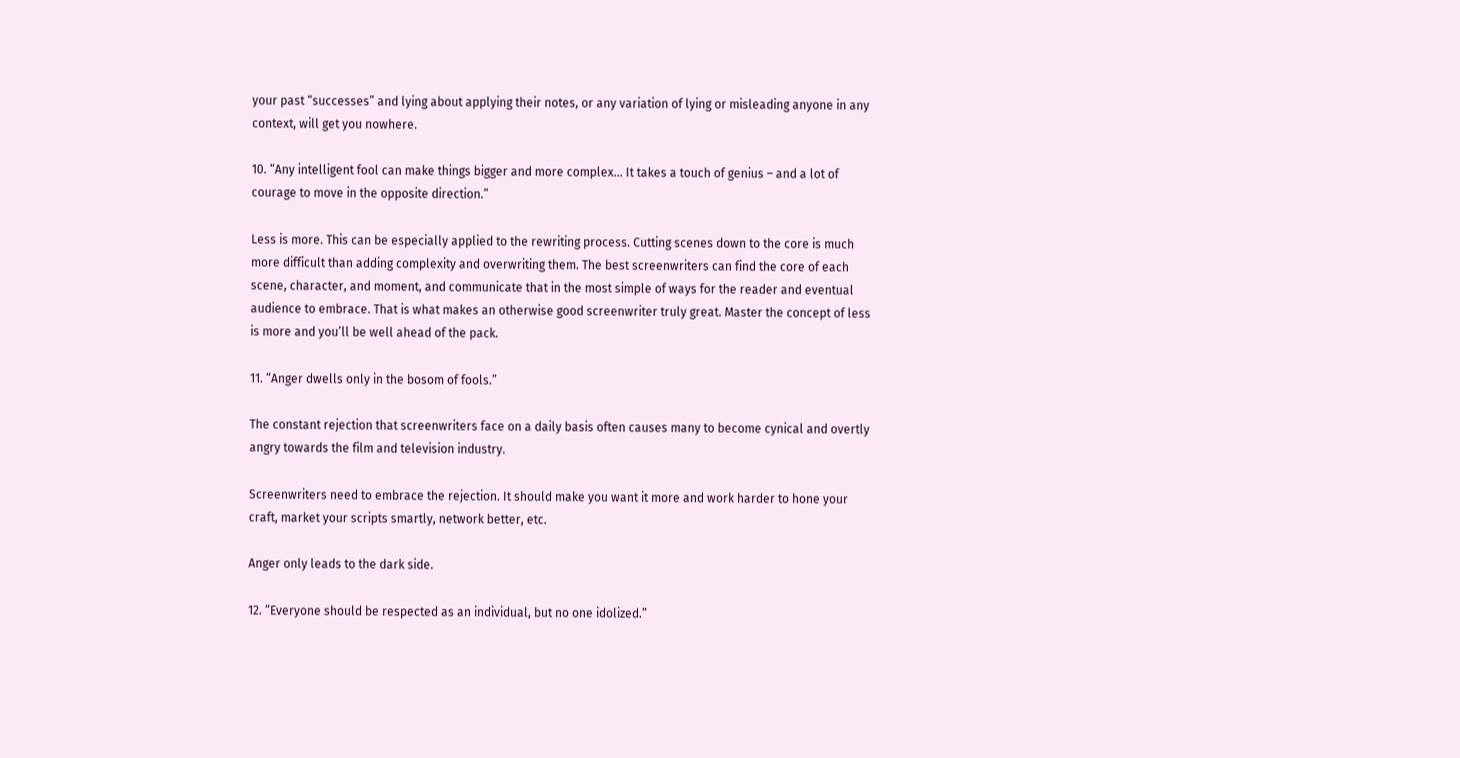your past “successes” and lying about applying their notes, or any variation of lying or misleading anyone in any context, will get you nowhere.

10. “Any intelligent fool can make things bigger and more complex… It takes a touch of genius – and a lot of courage to move in the opposite direction.”

Less is more. This can be especially applied to the rewriting process. Cutting scenes down to the core is much more difficult than adding complexity and overwriting them. The best screenwriters can find the core of each scene, character, and moment, and communicate that in the most simple of ways for the reader and eventual audience to embrace. That is what makes an otherwise good screenwriter truly great. Master the concept of less is more and you’ll be well ahead of the pack.

11. “Anger dwells only in the bosom of fools.”

The constant rejection that screenwriters face on a daily basis often causes many to become cynical and overtly angry towards the film and television industry.

Screenwriters need to embrace the rejection. It should make you want it more and work harder to hone your craft, market your scripts smartly, network better, etc.

Anger only leads to the dark side.

12. “Everyone should be respected as an individual, but no one idolized.”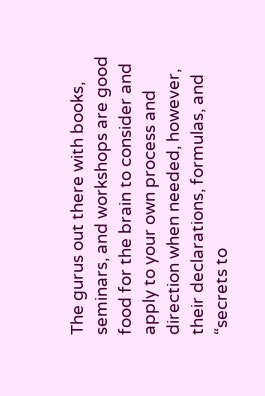The gurus out there with books, seminars, and workshops are good food for the brain to consider and apply to your own process and direction when needed, however, their declarations, formulas, and “secrets to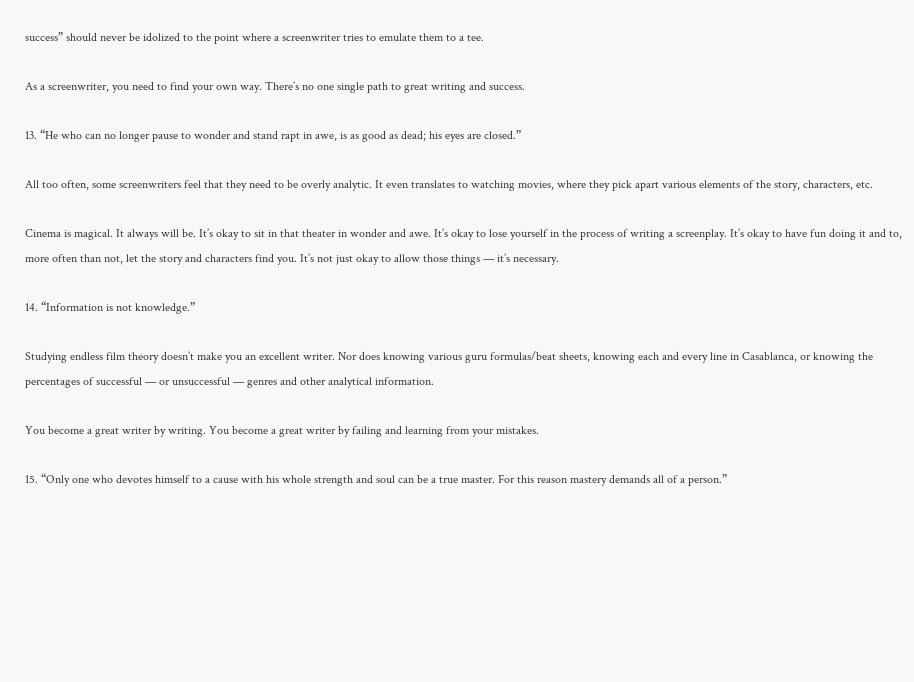success” should never be idolized to the point where a screenwriter tries to emulate them to a tee.

As a screenwriter, you need to find your own way. There’s no one single path to great writing and success.

13. “He who can no longer pause to wonder and stand rapt in awe, is as good as dead; his eyes are closed.”

All too often, some screenwriters feel that they need to be overly analytic. It even translates to watching movies, where they pick apart various elements of the story, characters, etc.

Cinema is magical. It always will be. It’s okay to sit in that theater in wonder and awe. It’s okay to lose yourself in the process of writing a screenplay. It’s okay to have fun doing it and to, more often than not, let the story and characters find you. It’s not just okay to allow those things — it’s necessary.

14. “Information is not knowledge.”

Studying endless film theory doesn’t make you an excellent writer. Nor does knowing various guru formulas/beat sheets, knowing each and every line in Casablanca, or knowing the percentages of successful — or unsuccessful — genres and other analytical information.

You become a great writer by writing. You become a great writer by failing and learning from your mistakes.

15. “Only one who devotes himself to a cause with his whole strength and soul can be a true master. For this reason mastery demands all of a person.”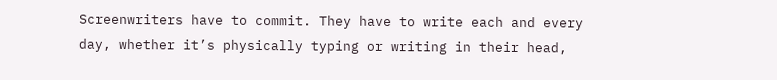Screenwriters have to commit. They have to write each and every day, whether it’s physically typing or writing in their head,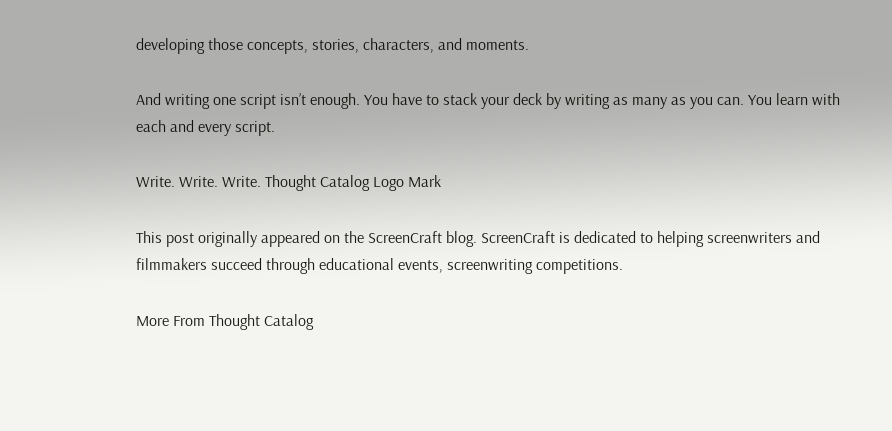developing those concepts, stories, characters, and moments.

And writing one script isn’t enough. You have to stack your deck by writing as many as you can. You learn with each and every script.

Write. Write. Write. Thought Catalog Logo Mark

This post originally appeared on the ScreenCraft blog. ScreenCraft is dedicated to helping screenwriters and filmmakers succeed through educational events, screenwriting competitions.

More From Thought Catalog